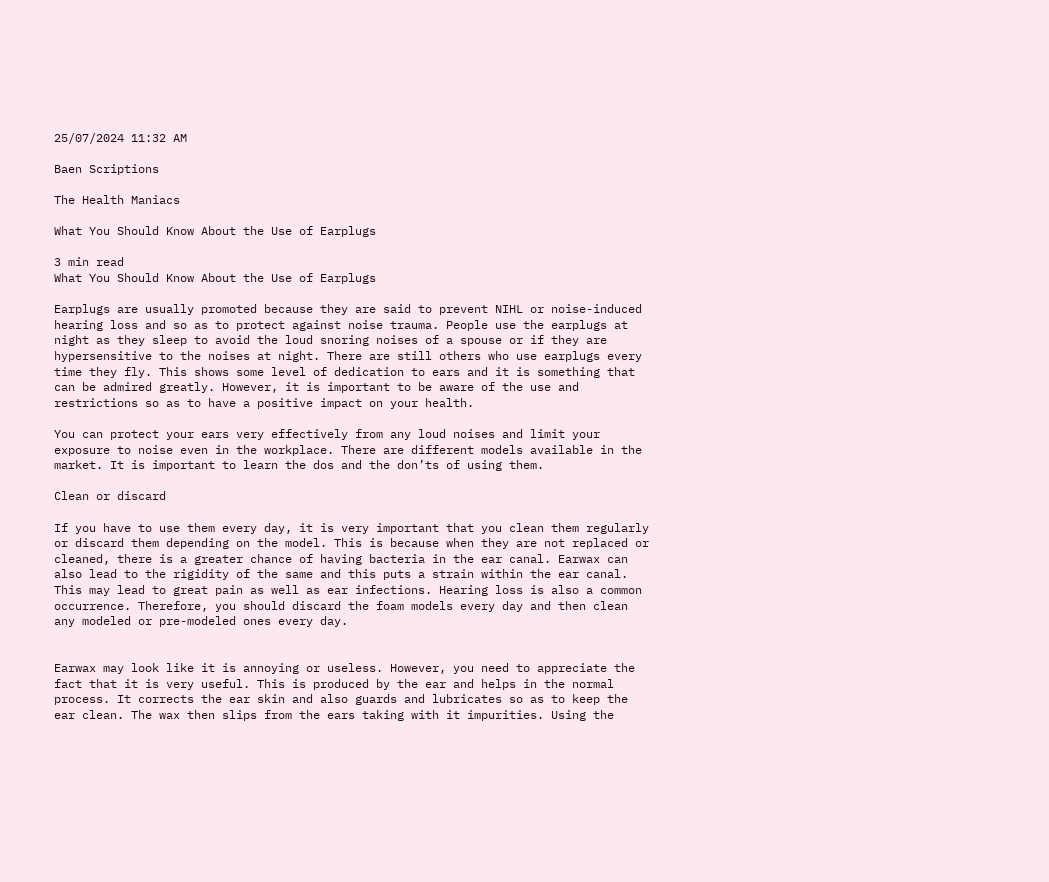25/07/2024 11:32 AM

Baen Scriptions

The Health Maniacs

What You Should Know About the Use of Earplugs

3 min read
What You Should Know About the Use of Earplugs

Earplugs are usually promoted because they are said to prevent NIHL or noise-induced hearing loss and so as to protect against noise trauma. People use the earplugs at night as they sleep to avoid the loud snoring noises of a spouse or if they are hypersensitive to the noises at night. There are still others who use earplugs every time they fly. This shows some level of dedication to ears and it is something that can be admired greatly. However, it is important to be aware of the use and restrictions so as to have a positive impact on your health.

You can protect your ears very effectively from any loud noises and limit your exposure to noise even in the workplace. There are different models available in the market. It is important to learn the dos and the don’ts of using them.

Clean or discard

If you have to use them every day, it is very important that you clean them regularly or discard them depending on the model. This is because when they are not replaced or cleaned, there is a greater chance of having bacteria in the ear canal. Earwax can also lead to the rigidity of the same and this puts a strain within the ear canal. This may lead to great pain as well as ear infections. Hearing loss is also a common occurrence. Therefore, you should discard the foam models every day and then clean any modeled or pre-modeled ones every day.


Earwax may look like it is annoying or useless. However, you need to appreciate the fact that it is very useful. This is produced by the ear and helps in the normal process. It corrects the ear skin and also guards and lubricates so as to keep the ear clean. The wax then slips from the ears taking with it impurities. Using the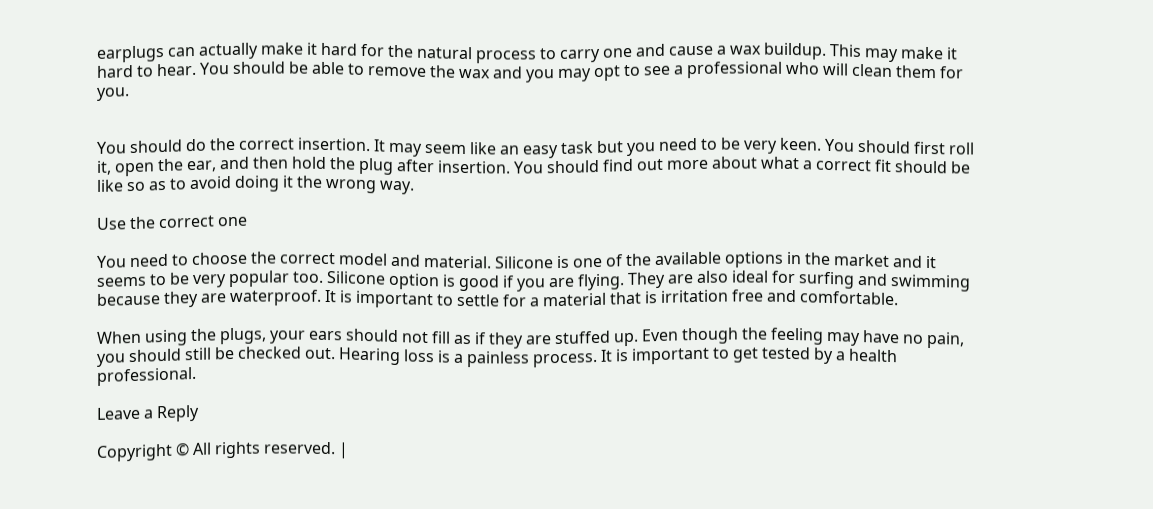earplugs can actually make it hard for the natural process to carry one and cause a wax buildup. This may make it hard to hear. You should be able to remove the wax and you may opt to see a professional who will clean them for you.


You should do the correct insertion. It may seem like an easy task but you need to be very keen. You should first roll it, open the ear, and then hold the plug after insertion. You should find out more about what a correct fit should be like so as to avoid doing it the wrong way.

Use the correct one

You need to choose the correct model and material. Silicone is one of the available options in the market and it seems to be very popular too. Silicone option is good if you are flying. They are also ideal for surfing and swimming because they are waterproof. It is important to settle for a material that is irritation free and comfortable.

When using the plugs, your ears should not fill as if they are stuffed up. Even though the feeling may have no pain, you should still be checked out. Hearing loss is a painless process. It is important to get tested by a health professional.

Leave a Reply

Copyright © All rights reserved. |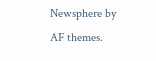Newsphere by AF themes.